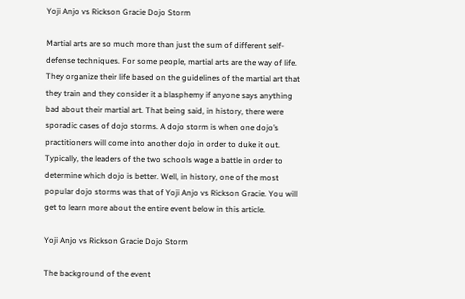Yoji Anjo vs Rickson Gracie Dojo Storm

Martial arts are so much more than just the sum of different self-defense techniques. For some people, martial arts are the way of life. They organize their life based on the guidelines of the martial art that they train and they consider it a blasphemy if anyone says anything bad about their martial art. That being said, in history, there were sporadic cases of dojo storms. A dojo storm is when one dojo’s practitioners will come into another dojo in order to duke it out. Typically, the leaders of the two schools wage a battle in order to determine which dojo is better. Well, in history, one of the most popular dojo storms was that of Yoji Anjo vs Rickson Gracie. You will get to learn more about the entire event below in this article.

Yoji Anjo vs Rickson Gracie Dojo Storm

The background of the event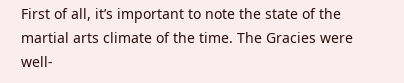First of all, it’s important to note the state of the martial arts climate of the time. The Gracies were well-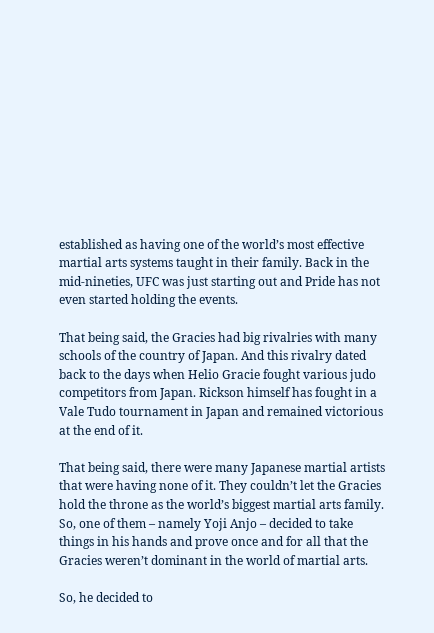established as having one of the world’s most effective martial arts systems taught in their family. Back in the mid-nineties, UFC was just starting out and Pride has not even started holding the events.

That being said, the Gracies had big rivalries with many schools of the country of Japan. And this rivalry dated back to the days when Helio Gracie fought various judo competitors from Japan. Rickson himself has fought in a Vale Tudo tournament in Japan and remained victorious at the end of it.

That being said, there were many Japanese martial artists that were having none of it. They couldn’t let the Gracies hold the throne as the world’s biggest martial arts family. So, one of them – namely Yoji Anjo – decided to take things in his hands and prove once and for all that the Gracies weren’t dominant in the world of martial arts.

So, he decided to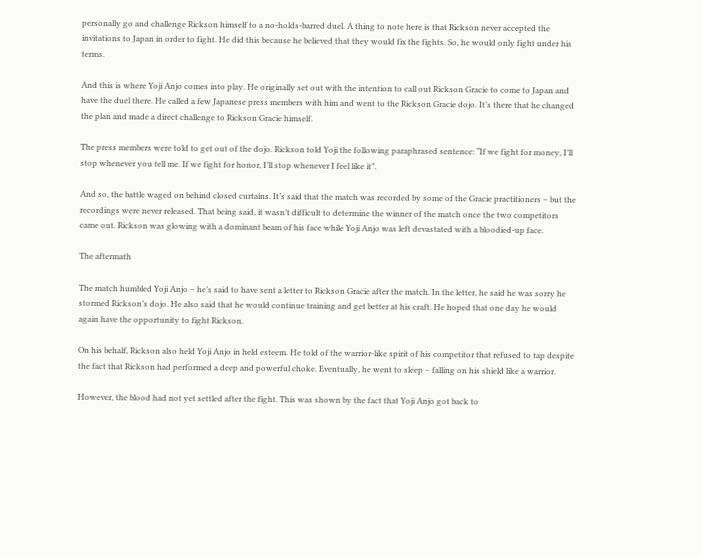personally go and challenge Rickson himself to a no-holds-barred duel. A thing to note here is that Rickson never accepted the invitations to Japan in order to fight. He did this because he believed that they would fix the fights. So, he would only fight under his terms.

And this is where Yoji Anjo comes into play. He originally set out with the intention to call out Rickson Gracie to come to Japan and have the duel there. He called a few Japanese press members with him and went to the Rickson Gracie dojo. It’s there that he changed the plan and made a direct challenge to Rickson Gracie himself.

The press members were told to get out of the dojo. Rickson told Yoji the following paraphrased sentence: “If we fight for money, I’ll stop whenever you tell me. If we fight for honor, I’ll stop whenever I feel like it”.

And so, the battle waged on behind closed curtains. It’s said that the match was recorded by some of the Gracie practitioners – but the recordings were never released. That being said, it wasn’t difficult to determine the winner of the match once the two competitors came out. Rickson was glowing with a dominant beam of his face while Yoji Anjo was left devastated with a bloodied-up face.

The aftermath

The match humbled Yoji Anjo – he’s said to have sent a letter to Rickson Gracie after the match. In the letter, he said he was sorry he stormed Rickson’s dojo. He also said that he would continue training and get better at his craft. He hoped that one day he would again have the opportunity to fight Rickson.

On his behalf, Rickson also held Yoji Anjo in held esteem. He told of the warrior-like spirit of his competitor that refused to tap despite the fact that Rickson had performed a deep and powerful choke. Eventually, he went to sleep – falling on his shield like a warrior.

However, the blood had not yet settled after the fight. This was shown by the fact that Yoji Anjo got back to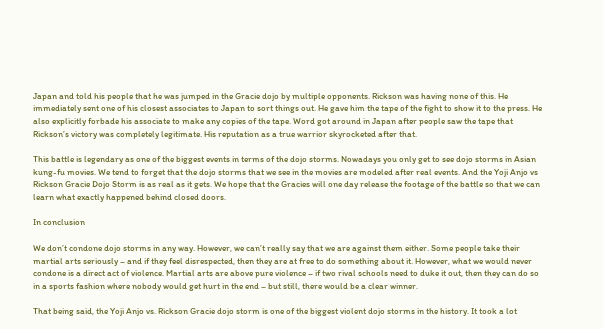Japan and told his people that he was jumped in the Gracie dojo by multiple opponents. Rickson was having none of this. He immediately sent one of his closest associates to Japan to sort things out. He gave him the tape of the fight to show it to the press. He also explicitly forbade his associate to make any copies of the tape. Word got around in Japan after people saw the tape that Rickson’s victory was completely legitimate. His reputation as a true warrior skyrocketed after that.

This battle is legendary as one of the biggest events in terms of the dojo storms. Nowadays you only get to see dojo storms in Asian kung-fu movies. We tend to forget that the dojo storms that we see in the movies are modeled after real events. And the Yoji Anjo vs Rickson Gracie Dojo Storm is as real as it gets. We hope that the Gracies will one day release the footage of the battle so that we can learn what exactly happened behind closed doors.

In conclusion

We don’t condone dojo storms in any way. However, we can’t really say that we are against them either. Some people take their martial arts seriously – and if they feel disrespected, then they are at free to do something about it. However, what we would never condone is a direct act of violence. Martial arts are above pure violence – if two rival schools need to duke it out, then they can do so in a sports fashion where nobody would get hurt in the end – but still, there would be a clear winner.

That being said, the Yoji Anjo vs. Rickson Gracie dojo storm is one of the biggest violent dojo storms in the history. It took a lot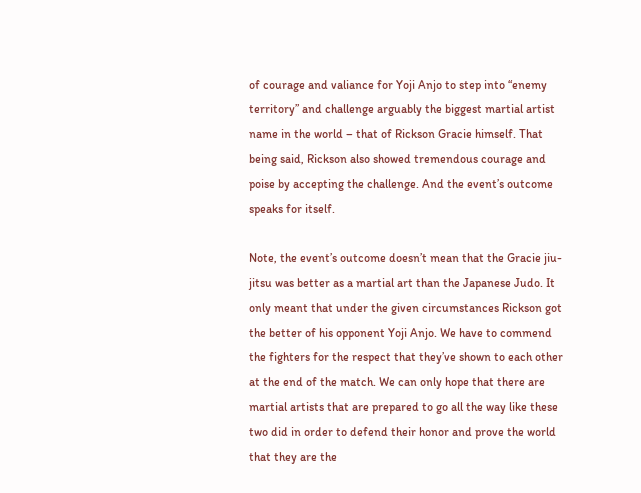of courage and valiance for Yoji Anjo to step into “enemy territory” and challenge arguably the biggest martial artist name in the world – that of Rickson Gracie himself. That being said, Rickson also showed tremendous courage and poise by accepting the challenge. And the event’s outcome speaks for itself.

Note, the event’s outcome doesn’t mean that the Gracie jiu-jitsu was better as a martial art than the Japanese Judo. It only meant that under the given circumstances Rickson got the better of his opponent Yoji Anjo. We have to commend the fighters for the respect that they’ve shown to each other at the end of the match. We can only hope that there are martial artists that are prepared to go all the way like these two did in order to defend their honor and prove the world that they are the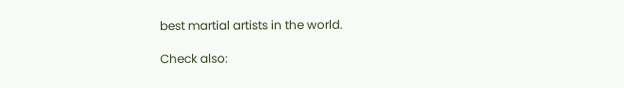best martial artists in the world.

Check also: